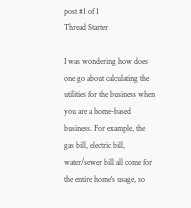post #1 of 1
Thread Starter

I was wondering how does one go about calculating the utilities for the business when you are a home-based business. For example, the gas bill, electric bill, water/sewer bill all come for the entire home's usage, so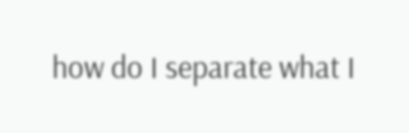how do I separate what I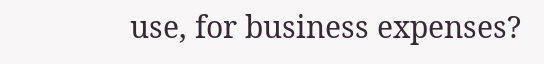use, for business expenses?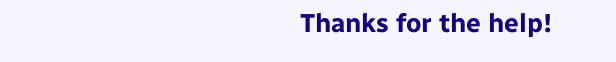Thanks for the help!